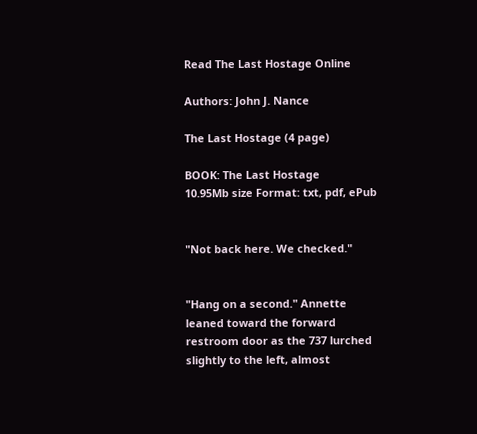Read The Last Hostage Online

Authors: John J. Nance

The Last Hostage (4 page)

BOOK: The Last Hostage
10.95Mb size Format: txt, pdf, ePub


"Not back here. We checked."


"Hang on a second." Annette leaned toward the forward restroom door as the 737 lurched slightly to the left, almost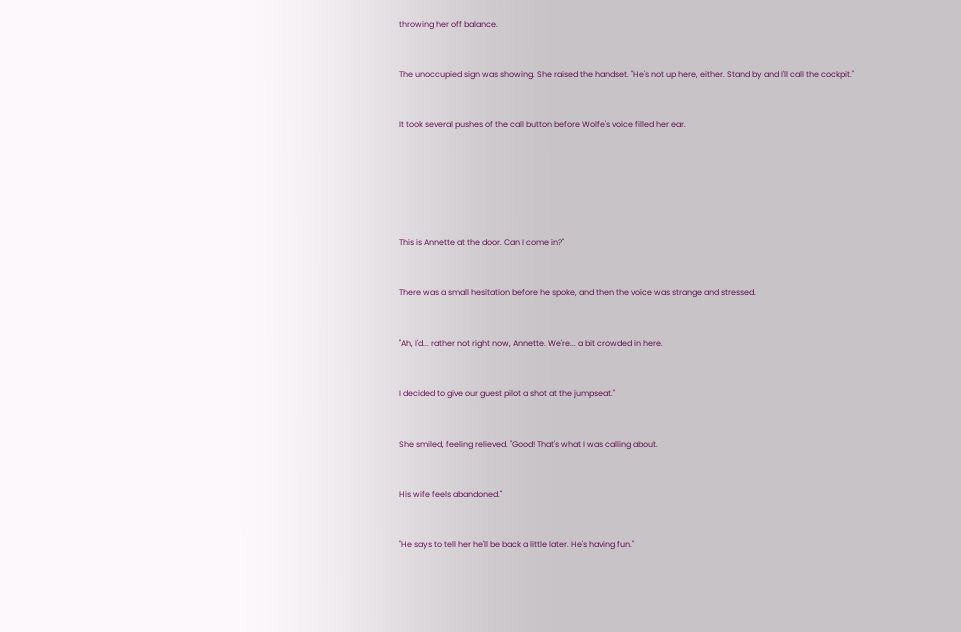throwing her off balance.


The unoccupied sign was showing. She raised the handset. "He's not up here, either. Stand by and I'll call the cockpit."


It took several pushes of the call button before Wolfe's voice filled her ear.






This is Annette at the door. Can I come in?"


There was a small hesitation before he spoke, and then the voice was strange and stressed.


"Ah, I'd... rather not right now, Annette. We're... a bit crowded in here.


I decided to give our guest pilot a shot at the jumpseat."


She smiled, feeling relieved. "Good! That's what I was calling about.


His wife feels abandoned."


"He says to tell her he'll be back a little later. He's having fun."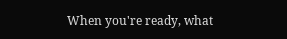When you're ready, what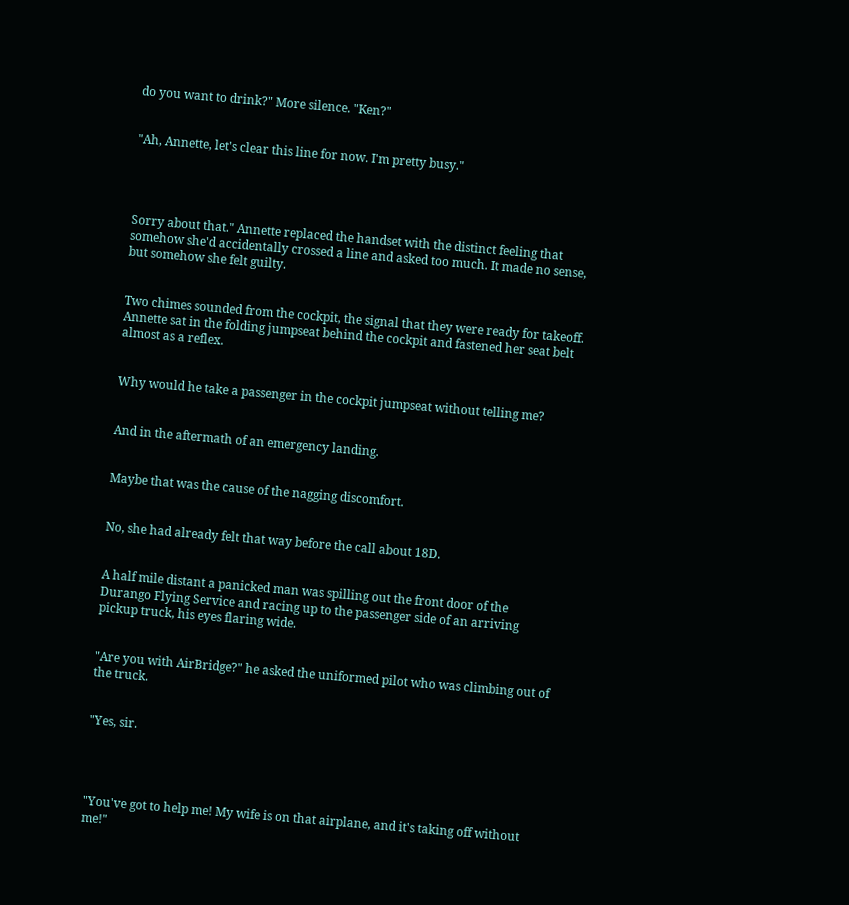do you want to drink?" More silence. "Ken?"


"Ah, Annette, let's clear this line for now. I'm pretty busy."




Sorry about that." Annette replaced the handset with the distinct feeling that somehow she'd accidentally crossed a line and asked too much. It made no sense, but somehow she felt guilty.


Two chimes sounded from the cockpit, the signal that they were ready for takeoff. Annette sat in the folding jumpseat behind the cockpit and fastened her seat belt almost as a reflex.


Why would he take a passenger in the cockpit jumpseat without telling me?


And in the aftermath of an emergency landing.


Maybe that was the cause of the nagging discomfort.


No, she had already felt that way before the call about 18D.


A half mile distant a panicked man was spilling out the front door of the Durango Flying Service and racing up to the passenger side of an arriving pickup truck, his eyes flaring wide.


"Are you with AirBridge?" he asked the uniformed pilot who was climbing out of the truck.


"Yes, sir.




"You've got to help me! My wife is on that airplane, and it's taking off without me!"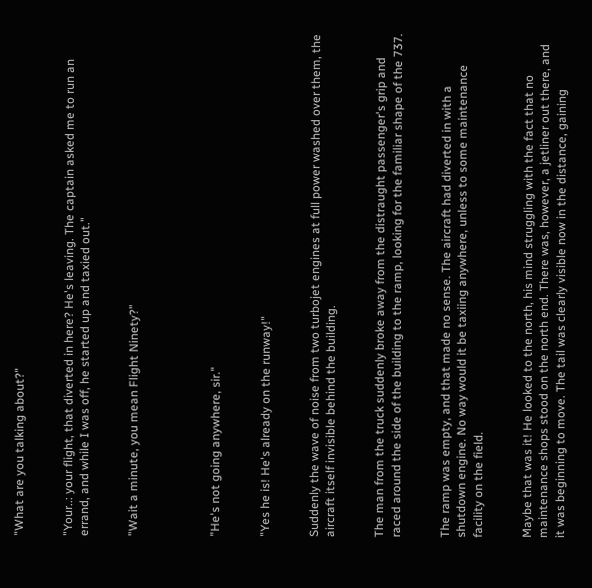"What are you talking about?"


"Your..: your flight, that diverted in here? He's leaving. The captain asked me to run an errand, and while I was off, he started up and taxied out."


"Wait a minute, you mean Flight Ninety?"




"He's not going anywhere, sir."


"Yes he is! He's already on the runway!"


Suddenly the wave of noise from two turbojet engines at full power washed over them, the aircraft itself invisible behind the building.


The man from the truck suddenly broke away from the distraught passenger's grip and raced around the side of the building to the ramp, looking for the familiar shape of the 737.


The ramp was empty, and that made no sense. The aircraft had diverted in with a shutdown engine. No way would it be taxiing anywhere, unless to some maintenance facility on the field.


Maybe that was it! He looked to the north, his mind struggling with the fact that no maintenance shops stood on the north end. There was, however, a jetliner out there, and it was beginning to move. The tail was clearly visible now in the distance, gaining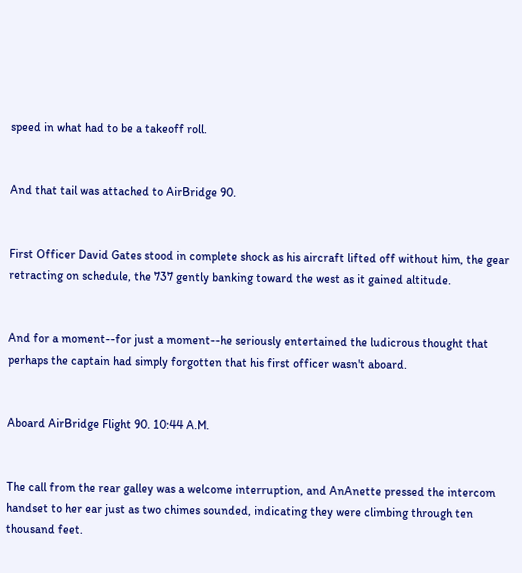speed in what had to be a takeoff roll.


And that tail was attached to AirBridge 90.


First Officer David Gates stood in complete shock as his aircraft lifted off without him, the gear retracting on schedule, the 737 gently banking toward the west as it gained altitude.


And for a moment--for just a moment--he seriously entertained the ludicrous thought that perhaps the captain had simply forgotten that his first officer wasn't aboard.


Aboard AirBridge Flight 90. 10:44 A.M.


The call from the rear galley was a welcome interruption, and AnAnette pressed the intercom handset to her ear just as two chimes sounded, indicating they were climbing through ten thousand feet.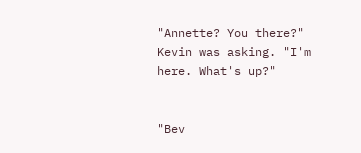"Annette? You there?" Kevin was asking. "I'm here. What's up?"


"Bev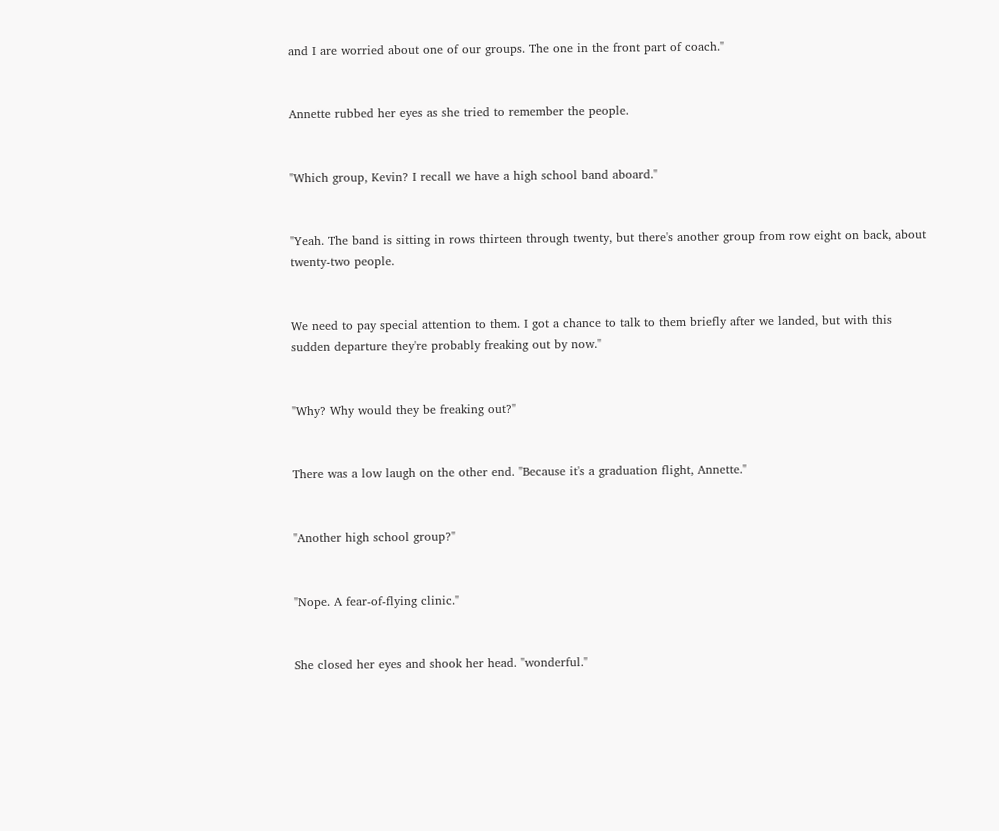and I are worried about one of our groups. The one in the front part of coach."


Annette rubbed her eyes as she tried to remember the people.


"Which group, Kevin? I recall we have a high school band aboard."


"Yeah. The band is sitting in rows thirteen through twenty, but there's another group from row eight on back, about twenty-two people.


We need to pay special attention to them. I got a chance to talk to them briefly after we landed, but with this sudden departure they're probably freaking out by now."


"Why? Why would they be freaking out?"


There was a low laugh on the other end. "Because it's a graduation flight, Annette."


"Another high school group?"


"Nope. A fear-of-flying clinic."


She closed her eyes and shook her head. "wonderful."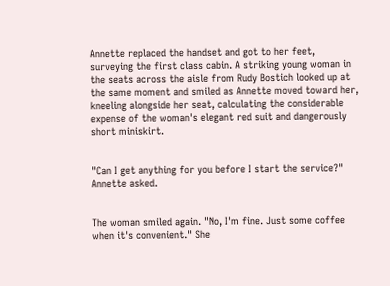Annette replaced the handset and got to her feet, surveying the first class cabin. A striking young woman in the seats across the aisle from Rudy Bostich looked up at the same moment and smiled as Annette moved toward her, kneeling alongside her seat, calculating the considerable expense of the woman's elegant red suit and dangerously short miniskirt.


"Can I get anything for you before I start the service?" Annette asked.


The woman smiled again. "No, I'm fine. Just some coffee when it's convenient." She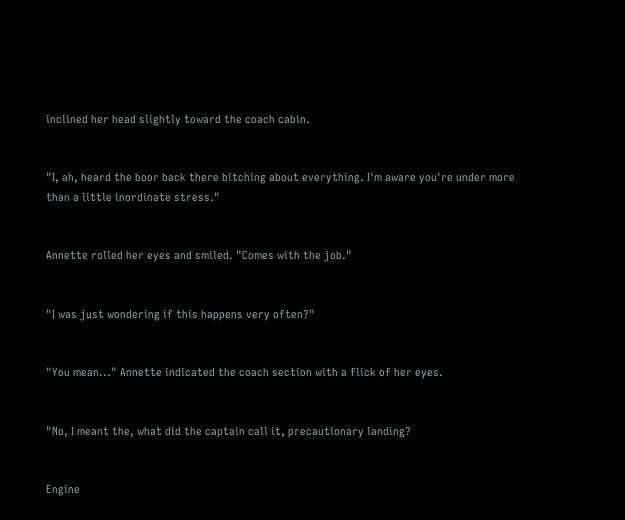inclined her head slightly toward the coach cabin.


"I, ah, heard the boor back there bitching about everything. I'm aware you're under more than a little inordinate stress."


Annette rolled her eyes and smiled. "Comes with the job."


"I was just wondering if this happens very often?"


"You mean..." Annette indicated the coach section with a flick of her eyes.


"No, I meant the, what did the captain call it, precautionary landing?


Engine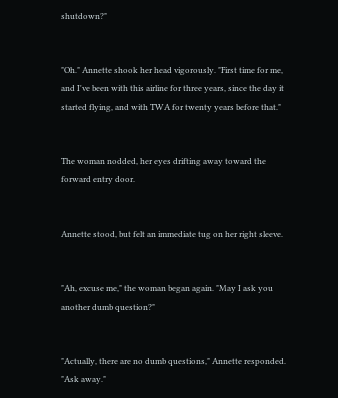shutdown?"


"Oh." Annette shook her head vigorously. "First time for me, and I've been with this airline for three years, since the day it started flying, and with TWA for twenty years before that."


The woman nodded, her eyes drifting away toward the forward entry door.


Annette stood, but felt an immediate tug on her right sleeve.


"Ah, excuse me," the woman began again. "May I ask you another dumb question?"


"Actually, there are no dumb questions," Annette responded. "Ask away."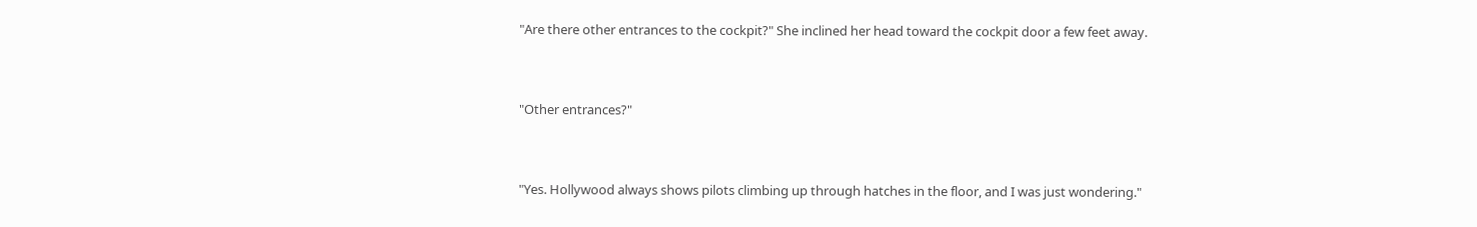"Are there other entrances to the cockpit?" She inclined her head toward the cockpit door a few feet away.


"Other entrances?"


"Yes. Hollywood always shows pilots climbing up through hatches in the floor, and I was just wondering."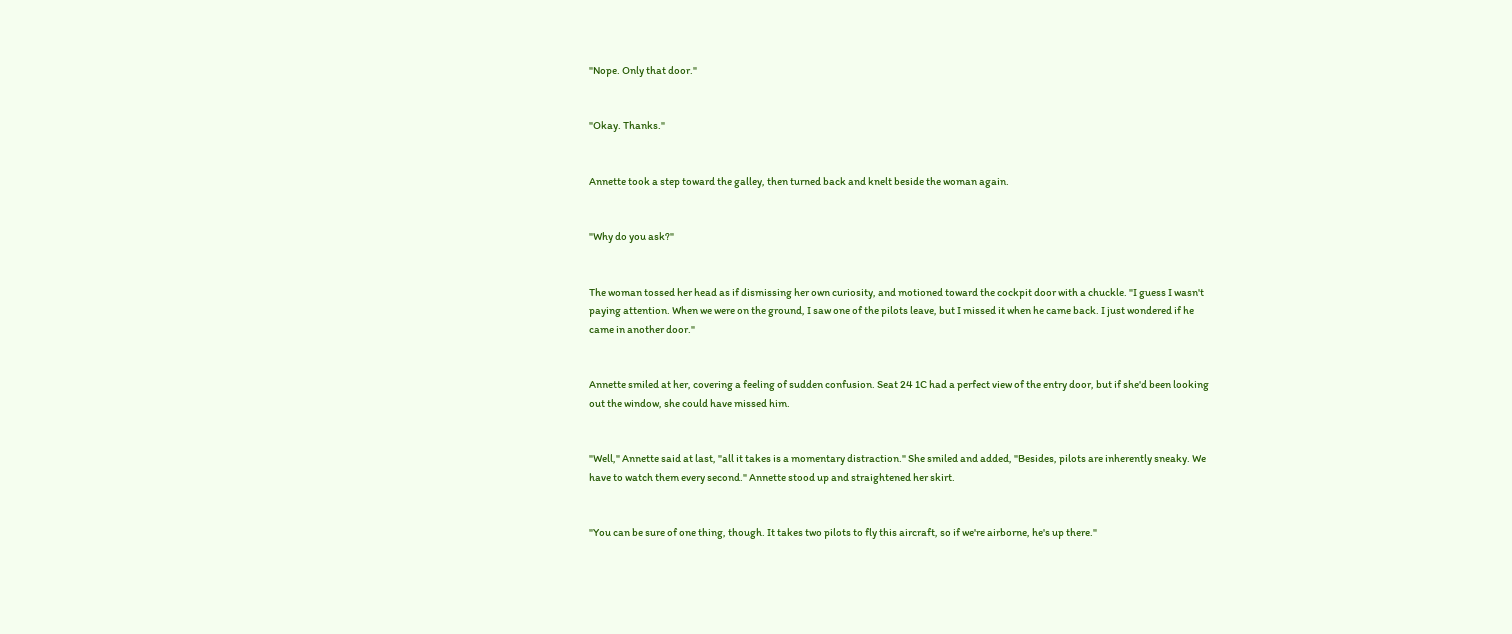"Nope. Only that door."


"Okay. Thanks."


Annette took a step toward the galley, then turned back and knelt beside the woman again.


"Why do you ask?"


The woman tossed her head as if dismissing her own curiosity, and motioned toward the cockpit door with a chuckle. "I guess I wasn't paying attention. When we were on the ground, I saw one of the pilots leave, but I missed it when he came back. I just wondered if he came in another door."


Annette smiled at her, covering a feeling of sudden confusion. Seat 24 1C had a perfect view of the entry door, but if she'd been looking out the window, she could have missed him.


"Well," Annette said at last, "all it takes is a momentary distraction." She smiled and added, "Besides, pilots are inherently sneaky. We have to watch them every second." Annette stood up and straightened her skirt.


"You can be sure of one thing, though. It takes two pilots to fly this aircraft, so if we're airborne, he's up there."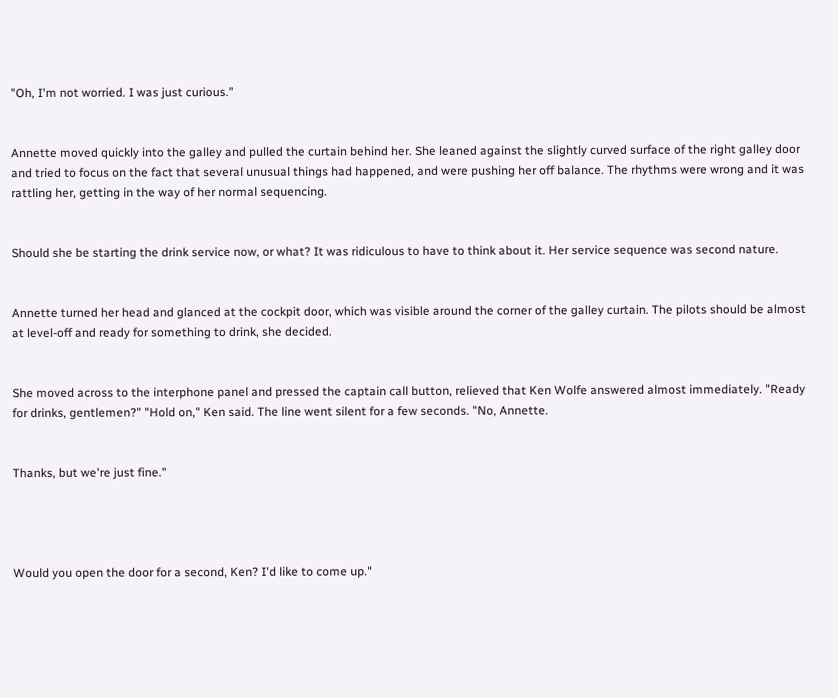"Oh, I'm not worried. I was just curious."


Annette moved quickly into the galley and pulled the curtain behind her. She leaned against the slightly curved surface of the right galley door and tried to focus on the fact that several unusual things had happened, and were pushing her off balance. The rhythms were wrong and it was rattling her, getting in the way of her normal sequencing.


Should she be starting the drink service now, or what? It was ridiculous to have to think about it. Her service sequence was second nature.


Annette turned her head and glanced at the cockpit door, which was visible around the corner of the galley curtain. The pilots should be almost at level-off and ready for something to drink, she decided.


She moved across to the interphone panel and pressed the captain call button, relieved that Ken Wolfe answered almost immediately. "Ready for drinks, gentlemen?" "Hold on," Ken said. The line went silent for a few seconds. "No, Annette.


Thanks, but we're just fine."




Would you open the door for a second, Ken? I'd like to come up."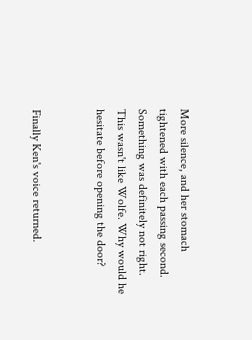More silence, and her stomach tightened with each passing second. Something was definitely not right. This wasn't like Wolfe. Why would he hesitate before opening the door?


Finally Ken's voice returned.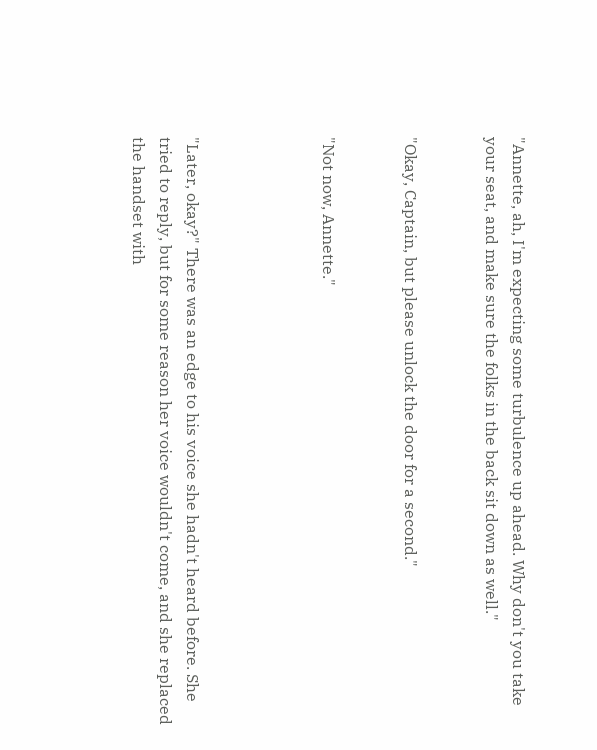"Annette, ah, I'm expecting some turbulence up ahead. Why don't you take your seat, and make sure the folks in the back sit down as well."


"Okay, Captain, but please unlock the door for a second."


"Not now, Annette."




"Later, okay?" There was an edge to his voice she hadn't heard before. She tried to reply, but for some reason her voice wouldn't come, and she replaced the handset with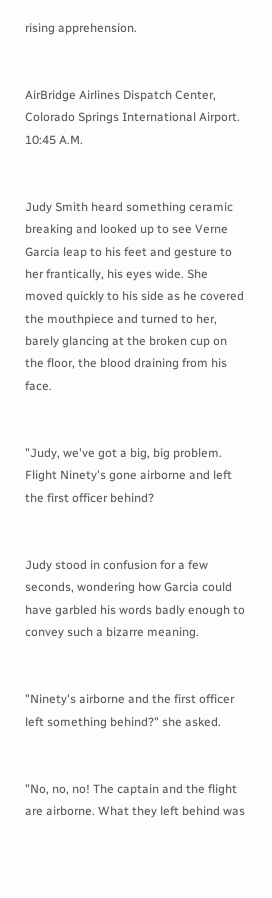rising apprehension.


AirBridge Airlines Dispatch Center, Colorado Springs International Airport. 10:45 A.M.


Judy Smith heard something ceramic breaking and looked up to see Verne Garcia leap to his feet and gesture to her frantically, his eyes wide. She moved quickly to his side as he covered the mouthpiece and turned to her, barely glancing at the broken cup on the floor, the blood draining from his face.


"Judy, we've got a big, big problem. Flight Ninety's gone airborne and left the first officer behind?


Judy stood in confusion for a few seconds, wondering how Garcia could have garbled his words badly enough to convey such a bizarre meaning.


"Ninety's airborne and the first officer left something behind?" she asked.


"No, no, no! The captain and the flight are airborne. What they left behind was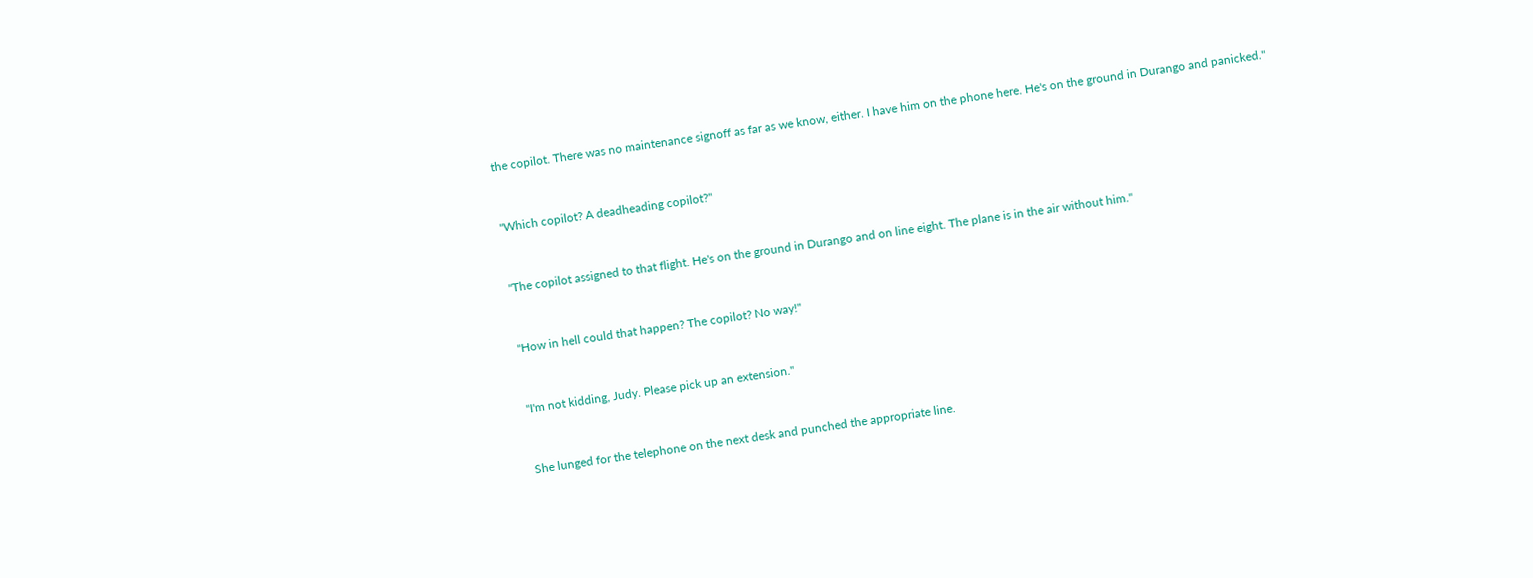the copilot. There was no maintenance signoff as far as we know, either. I have him on the phone here. He's on the ground in Durango and panicked."


"Which copilot? A deadheading copilot?"


"The copilot assigned to that flight. He's on the ground in Durango and on line eight. The plane is in the air without him."


"How in hell could that happen? The copilot? No way!"


"I'm not kidding, Judy. Please pick up an extension."


She lunged for the telephone on the next desk and punched the appropriate line.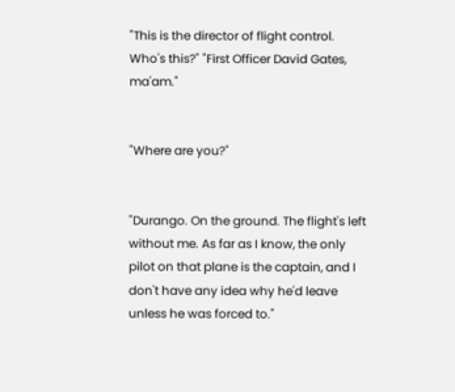"This is the director of flight control. Who's this?" "First Officer David Gates, ma'am."


"Where are you?"


"Durango. On the ground. The flight's left without me. As far as I know, the only pilot on that plane is the captain, and I don't have any idea why he'd leave unless he was forced to."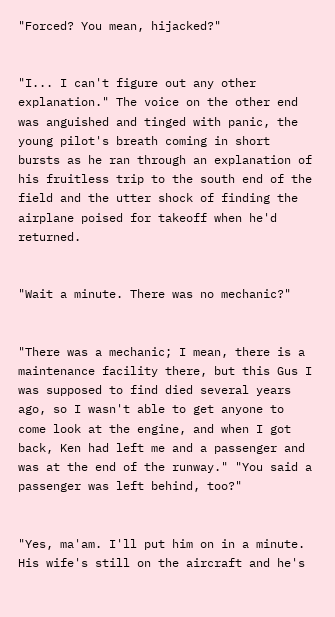"Forced? You mean, hijacked?"


"I... I can't figure out any other explanation." The voice on the other end was anguished and tinged with panic, the young pilot's breath coming in short bursts as he ran through an explanation of his fruitless trip to the south end of the field and the utter shock of finding the airplane poised for takeoff when he'd returned.


"Wait a minute. There was no mechanic?"


"There was a mechanic; I mean, there is a maintenance facility there, but this Gus I was supposed to find died several years ago, so I wasn't able to get anyone to come look at the engine, and when I got back, Ken had left me and a passenger and was at the end of the runway." "You said a passenger was left behind, too?"


"Yes, ma'am. I'll put him on in a minute. His wife's still on the aircraft and he's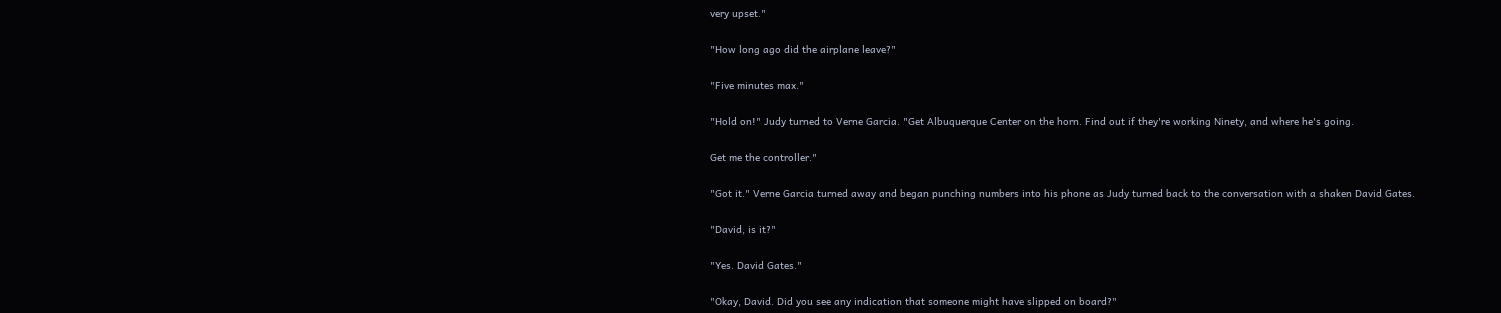very upset."


"How long ago did the airplane leave?"


"Five minutes max."


"Hold on!" Judy turned to Verne Garcia. "Get Albuquerque Center on the horn. Find out if they're working Ninety, and where he's going.


Get me the controller."


"Got it." Verne Garcia turned away and began punching numbers into his phone as Judy turned back to the conversation with a shaken David Gates.


"David, is it?"


"Yes. David Gates."


"Okay, David. Did you see any indication that someone might have slipped on board?"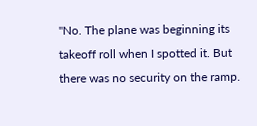"No. The plane was beginning its takeoff roll when I spotted it. But there was no security on the ramp.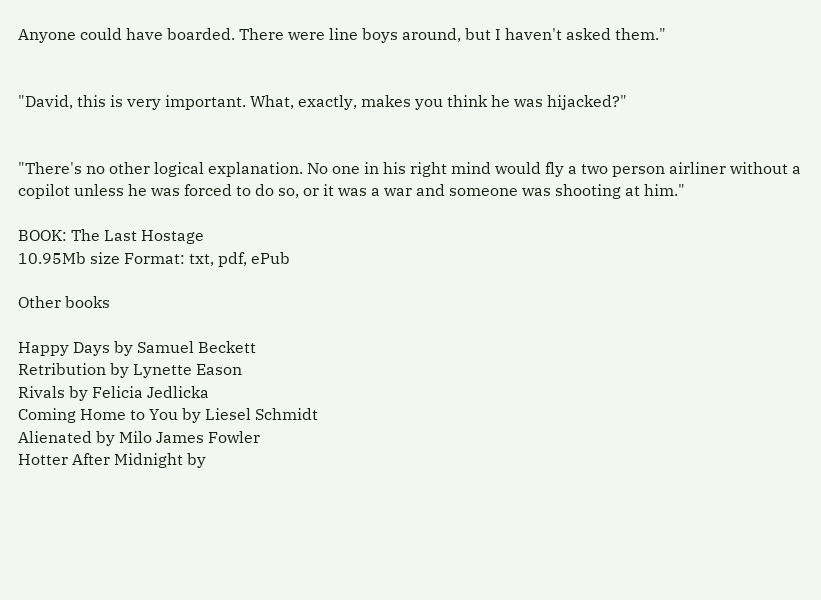Anyone could have boarded. There were line boys around, but I haven't asked them."


"David, this is very important. What, exactly, makes you think he was hijacked?"


"There's no other logical explanation. No one in his right mind would fly a two person airliner without a copilot unless he was forced to do so, or it was a war and someone was shooting at him."

BOOK: The Last Hostage
10.95Mb size Format: txt, pdf, ePub

Other books

Happy Days by Samuel Beckett
Retribution by Lynette Eason
Rivals by Felicia Jedlicka
Coming Home to You by Liesel Schmidt
Alienated by Milo James Fowler
Hotter After Midnight by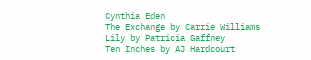Cynthia Eden
The Exchange by Carrie Williams
Lily by Patricia Gaffney
Ten Inches by AJ Hardcourt